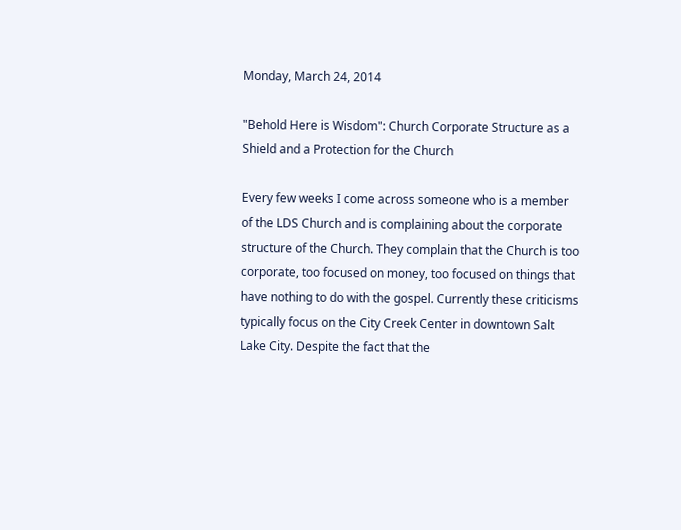Monday, March 24, 2014

"Behold Here is Wisdom": Church Corporate Structure as a Shield and a Protection for the Church

Every few weeks I come across someone who is a member of the LDS Church and is complaining about the corporate structure of the Church. They complain that the Church is too corporate, too focused on money, too focused on things that have nothing to do with the gospel. Currently these criticisms typically focus on the City Creek Center in downtown Salt Lake City. Despite the fact that the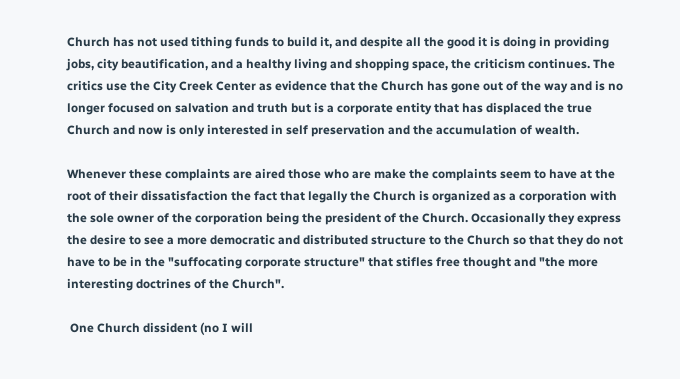Church has not used tithing funds to build it, and despite all the good it is doing in providing jobs, city beautification, and a healthy living and shopping space, the criticism continues. The critics use the City Creek Center as evidence that the Church has gone out of the way and is no longer focused on salvation and truth but is a corporate entity that has displaced the true Church and now is only interested in self preservation and the accumulation of wealth.

Whenever these complaints are aired those who are make the complaints seem to have at the root of their dissatisfaction the fact that legally the Church is organized as a corporation with the sole owner of the corporation being the president of the Church. Occasionally they express the desire to see a more democratic and distributed structure to the Church so that they do not have to be in the "suffocating corporate structure" that stifles free thought and "the more interesting doctrines of the Church".

 One Church dissident (no I will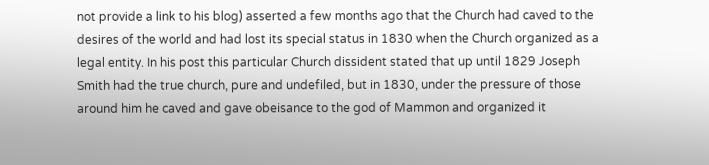not provide a link to his blog) asserted a few months ago that the Church had caved to the desires of the world and had lost its special status in 1830 when the Church organized as a legal entity. In his post this particular Church dissident stated that up until 1829 Joseph Smith had the true church, pure and undefiled, but in 1830, under the pressure of those around him he caved and gave obeisance to the god of Mammon and organized it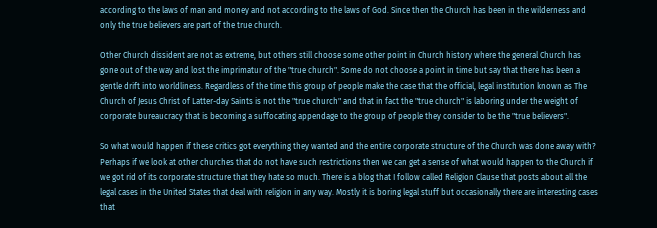according to the laws of man and money and not according to the laws of God. Since then the Church has been in the wilderness and only the true believers are part of the true church.

Other Church dissident are not as extreme, but others still choose some other point in Church history where the general Church has gone out of the way and lost the imprimatur of the "true church". Some do not choose a point in time but say that there has been a gentle drift into worldliness. Regardless of the time this group of people make the case that the official, legal institution known as The Church of Jesus Christ of Latter-day Saints is not the "true church" and that in fact the "true church" is laboring under the weight of corporate bureaucracy that is becoming a suffocating appendage to the group of people they consider to be the "true believers".

So what would happen if these critics got everything they wanted and the entire corporate structure of the Church was done away with? Perhaps if we look at other churches that do not have such restrictions then we can get a sense of what would happen to the Church if we got rid of its corporate structure that they hate so much. There is a blog that I follow called Religion Clause that posts about all the legal cases in the United States that deal with religion in any way. Mostly it is boring legal stuff but occasionally there are interesting cases that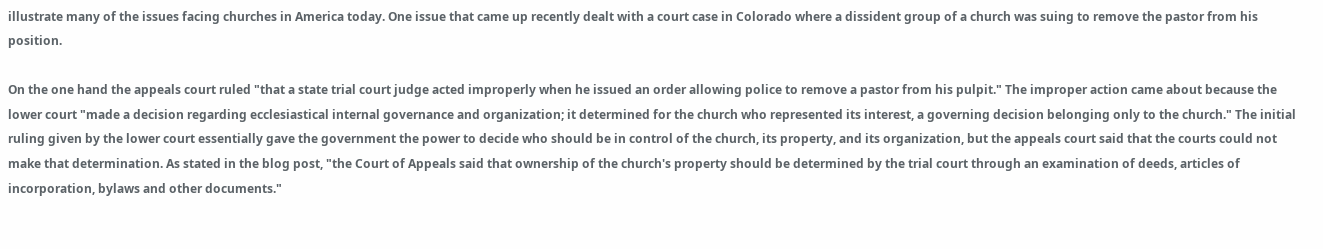illustrate many of the issues facing churches in America today. One issue that came up recently dealt with a court case in Colorado where a dissident group of a church was suing to remove the pastor from his position.

On the one hand the appeals court ruled "that a state trial court judge acted improperly when he issued an order allowing police to remove a pastor from his pulpit." The improper action came about because the lower court "made a decision regarding ecclesiastical internal governance and organization; it determined for the church who represented its interest, a governing decision belonging only to the church." The initial ruling given by the lower court essentially gave the government the power to decide who should be in control of the church, its property, and its organization, but the appeals court said that the courts could not make that determination. As stated in the blog post, "the Court of Appeals said that ownership of the church's property should be determined by the trial court through an examination of deeds, articles of incorporation, bylaws and other documents."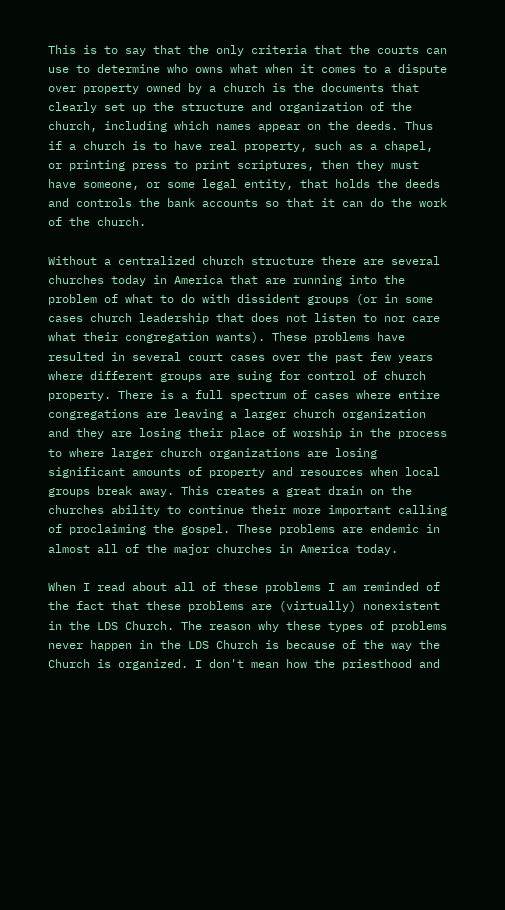This is to say that the only criteria that the courts can use to determine who owns what when it comes to a dispute over property owned by a church is the documents that clearly set up the structure and organization of the church, including which names appear on the deeds. Thus if a church is to have real property, such as a chapel, or printing press to print scriptures, then they must have someone, or some legal entity, that holds the deeds and controls the bank accounts so that it can do the work of the church.

Without a centralized church structure there are several churches today in America that are running into the problem of what to do with dissident groups (or in some cases church leadership that does not listen to nor care what their congregation wants). These problems have resulted in several court cases over the past few years where different groups are suing for control of church property. There is a full spectrum of cases where entire congregations are leaving a larger church organization and they are losing their place of worship in the process to where larger church organizations are losing significant amounts of property and resources when local groups break away. This creates a great drain on the churches ability to continue their more important calling of proclaiming the gospel. These problems are endemic in almost all of the major churches in America today.

When I read about all of these problems I am reminded of the fact that these problems are (virtually) nonexistent in the LDS Church. The reason why these types of problems never happen in the LDS Church is because of the way the Church is organized. I don't mean how the priesthood and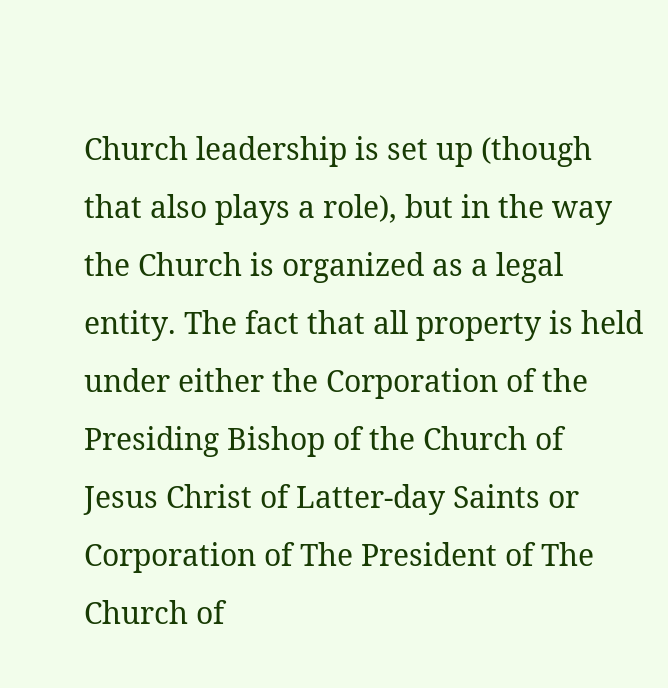Church leadership is set up (though that also plays a role), but in the way the Church is organized as a legal entity. The fact that all property is held under either the Corporation of the Presiding Bishop of the Church of Jesus Christ of Latter-day Saints or Corporation of The President of The Church of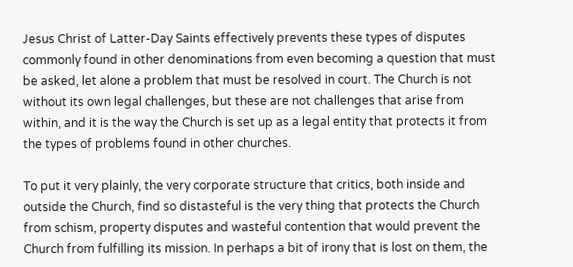Jesus Christ of Latter-Day Saints effectively prevents these types of disputes commonly found in other denominations from even becoming a question that must be asked, let alone a problem that must be resolved in court. The Church is not without its own legal challenges, but these are not challenges that arise from within, and it is the way the Church is set up as a legal entity that protects it from the types of problems found in other churches.

To put it very plainly, the very corporate structure that critics, both inside and outside the Church, find so distasteful is the very thing that protects the Church from schism, property disputes and wasteful contention that would prevent the Church from fulfilling its mission. In perhaps a bit of irony that is lost on them, the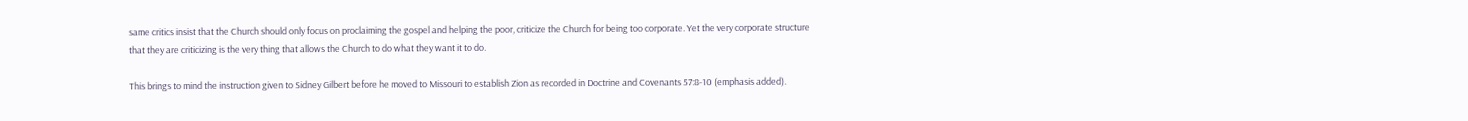same critics insist that the Church should only focus on proclaiming the gospel and helping the poor, criticize the Church for being too corporate. Yet the very corporate structure that they are criticizing is the very thing that allows the Church to do what they want it to do.

This brings to mind the instruction given to Sidney Gilbert before he moved to Missouri to establish Zion as recorded in Doctrine and Covenants 57:8-10 (emphasis added).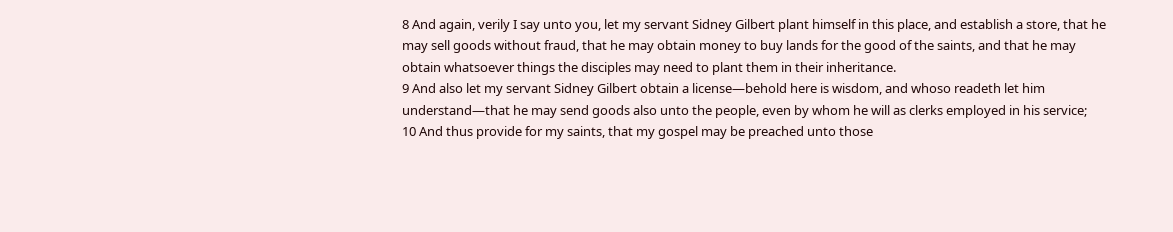8 And again, verily I say unto you, let my servant Sidney Gilbert plant himself in this place, and establish a store, that he may sell goods without fraud, that he may obtain money to buy lands for the good of the saints, and that he may obtain whatsoever things the disciples may need to plant them in their inheritance.
9 And also let my servant Sidney Gilbert obtain a license—behold here is wisdom, and whoso readeth let him understand—that he may send goods also unto the people, even by whom he will as clerks employed in his service;
10 And thus provide for my saints, that my gospel may be preached unto those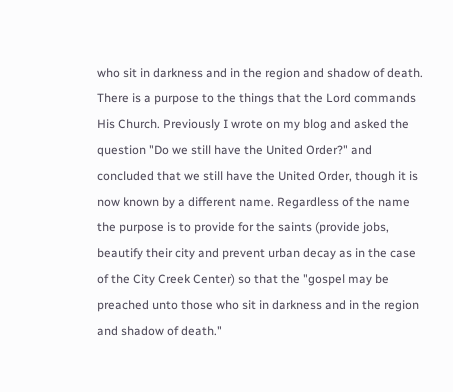who sit in darkness and in the region and shadow of death.
There is a purpose to the things that the Lord commands His Church. Previously I wrote on my blog and asked the question "Do we still have the United Order?" and concluded that we still have the United Order, though it is now known by a different name. Regardless of the name the purpose is to provide for the saints (provide jobs, beautify their city and prevent urban decay as in the case of the City Creek Center) so that the "gospel may be preached unto those who sit in darkness and in the region and shadow of death."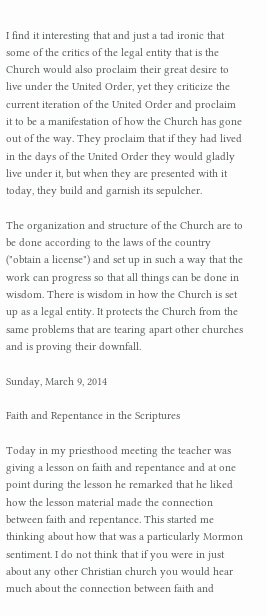I find it interesting that and just a tad ironic that some of the critics of the legal entity that is the Church would also proclaim their great desire to live under the United Order, yet they criticize the current iteration of the United Order and proclaim it to be a manifestation of how the Church has gone out of the way. They proclaim that if they had lived in the days of the United Order they would gladly live under it, but when they are presented with it today, they build and garnish its sepulcher.

The organization and structure of the Church are to be done according to the laws of the country ("obtain a license") and set up in such a way that the work can progress so that all things can be done in wisdom. There is wisdom in how the Church is set up as a legal entity. It protects the Church from the same problems that are tearing apart other churches and is proving their downfall.

Sunday, March 9, 2014

Faith and Repentance in the Scriptures

Today in my priesthood meeting the teacher was giving a lesson on faith and repentance and at one point during the lesson he remarked that he liked how the lesson material made the connection between faith and repentance. This started me thinking about how that was a particularly Mormon sentiment. I do not think that if you were in just about any other Christian church you would hear much about the connection between faith and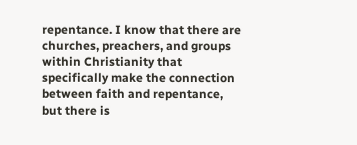repentance. I know that there are churches, preachers, and groups within Christianity that specifically make the connection between faith and repentance, but there is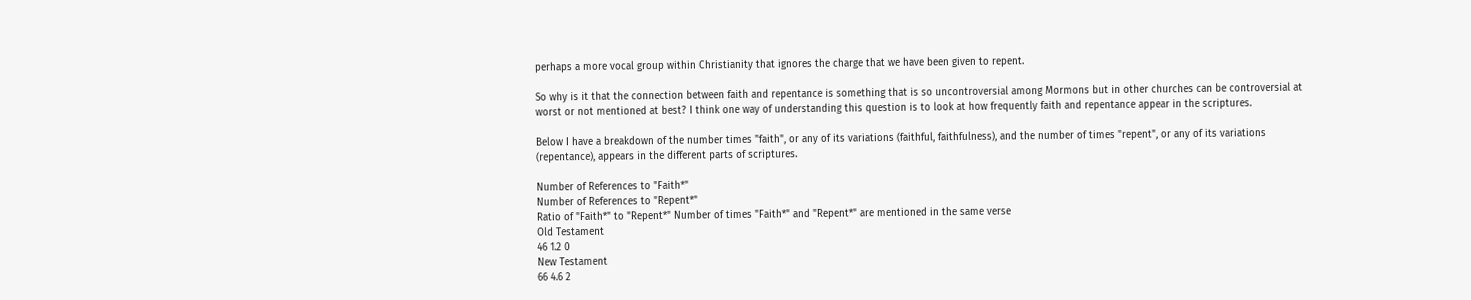perhaps a more vocal group within Christianity that ignores the charge that we have been given to repent.

So why is it that the connection between faith and repentance is something that is so uncontroversial among Mormons but in other churches can be controversial at worst or not mentioned at best? I think one way of understanding this question is to look at how frequently faith and repentance appear in the scriptures.

Below I have a breakdown of the number times "faith", or any of its variations (faithful, faithfulness), and the number of times "repent", or any of its variations (repentance), appears in the different parts of scriptures.

Number of References to "Faith*"
Number of References to "Repent*"
Ratio of "Faith*" to "Repent*" Number of times "Faith*" and "Repent*" are mentioned in the same verse
Old Testament
46 1.2 0
New Testament
66 4.6 2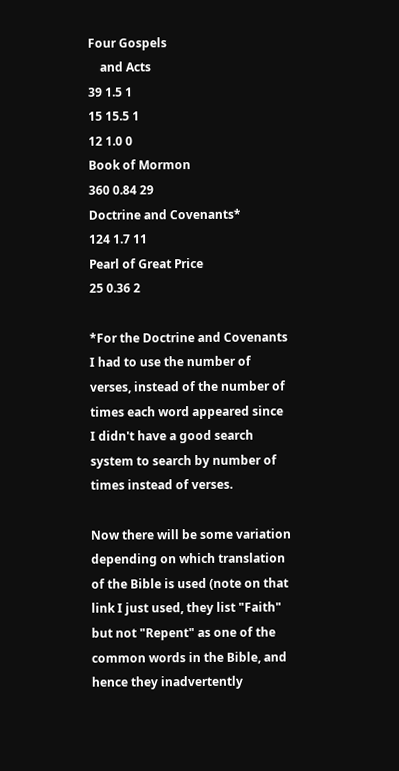Four Gospels
    and Acts
39 1.5 1
15 15.5 1
12 1.0 0
Book of Mormon
360 0.84 29
Doctrine and Covenants*
124 1.7 11
Pearl of Great Price
25 0.36 2

*For the Doctrine and Covenants I had to use the number of verses, instead of the number of times each word appeared since I didn't have a good search system to search by number of times instead of verses.

Now there will be some variation depending on which translation of the Bible is used (note on that link I just used, they list "Faith" but not "Repent" as one of the common words in the Bible, and hence they inadvertently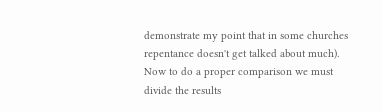demonstrate my point that in some churches repentance doesn't get talked about much). Now to do a proper comparison we must divide the results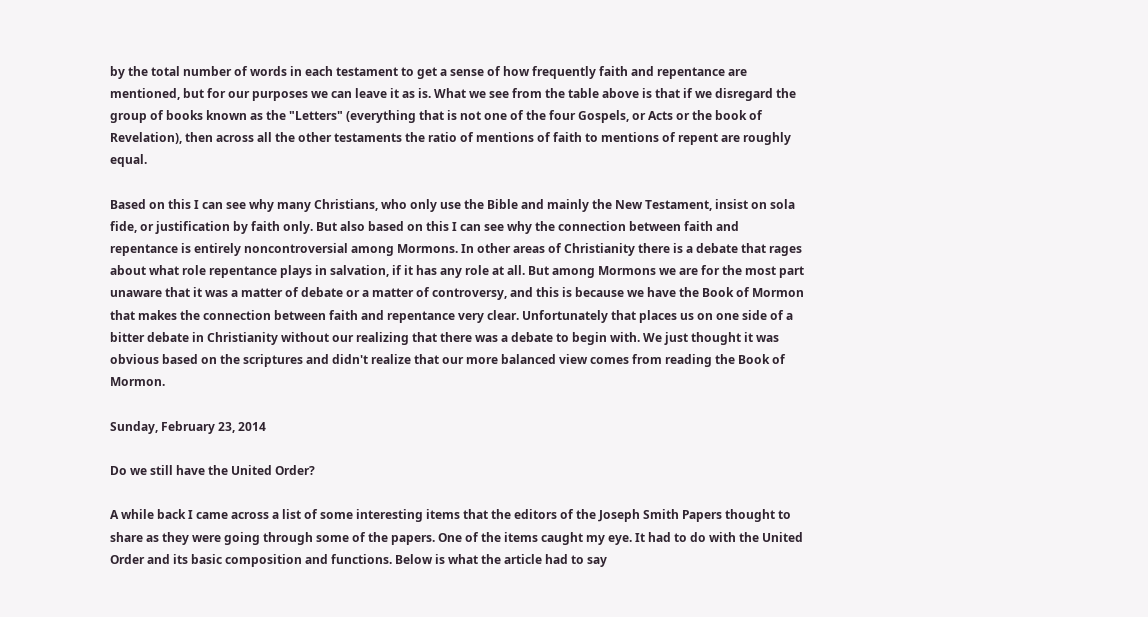by the total number of words in each testament to get a sense of how frequently faith and repentance are mentioned, but for our purposes we can leave it as is. What we see from the table above is that if we disregard the group of books known as the "Letters" (everything that is not one of the four Gospels, or Acts or the book of Revelation), then across all the other testaments the ratio of mentions of faith to mentions of repent are roughly equal.

Based on this I can see why many Christians, who only use the Bible and mainly the New Testament, insist on sola fide, or justification by faith only. But also based on this I can see why the connection between faith and repentance is entirely noncontroversial among Mormons. In other areas of Christianity there is a debate that rages about what role repentance plays in salvation, if it has any role at all. But among Mormons we are for the most part unaware that it was a matter of debate or a matter of controversy, and this is because we have the Book of Mormon that makes the connection between faith and repentance very clear. Unfortunately that places us on one side of a bitter debate in Christianity without our realizing that there was a debate to begin with. We just thought it was obvious based on the scriptures and didn't realize that our more balanced view comes from reading the Book of Mormon.

Sunday, February 23, 2014

Do we still have the United Order?

A while back I came across a list of some interesting items that the editors of the Joseph Smith Papers thought to share as they were going through some of the papers. One of the items caught my eye. It had to do with the United Order and its basic composition and functions. Below is what the article had to say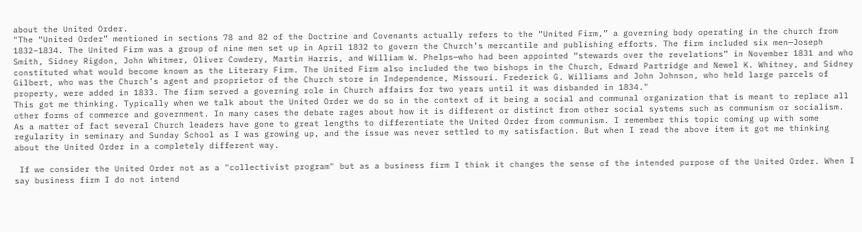about the United Order.
"The “United Order” mentioned in sections 78 and 82 of the Doctrine and Covenants actually refers to the “United Firm,” a governing body operating in the church from 1832–1834. The United Firm was a group of nine men set up in April 1832 to govern the Church’s mercantile and publishing efforts. The firm included six men—Joseph Smith, Sidney Rigdon, John Whitmer, Oliver Cowdery, Martin Harris, and William W. Phelps—who had been appointed “stewards over the revelations” in November 1831 and who constituted what would become known as the Literary Firm. The United Firm also included the two bishops in the Church, Edward Partridge and Newel K. Whitney, and Sidney Gilbert, who was the Church’s agent and proprietor of the Church store in Independence, Missouri. Frederick G. Williams and John Johnson, who held large parcels of property, were added in 1833. The firm served a governing role in Church affairs for two years until it was disbanded in 1834."
This got me thinking. Typically when we talk about the United Order we do so in the context of it being a social and communal organization that is meant to replace all other forms of commerce and government. In many cases the debate rages about how it is different or distinct from other social systems such as communism or socialism. As a matter of fact several Church leaders have gone to great lengths to differentiate the United Order from communism. I remember this topic coming up with some regularity in seminary and Sunday School as I was growing up, and the issue was never settled to my satisfaction. But when I read the above item it got me thinking about the United Order in a completely different way.

 If we consider the United Order not as a "collectivist program" but as a business firm I think it changes the sense of the intended purpose of the United Order. When I say business firm I do not intend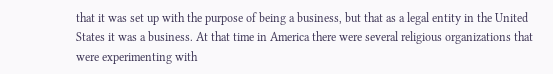that it was set up with the purpose of being a business, but that as a legal entity in the United States it was a business. At that time in America there were several religious organizations that were experimenting with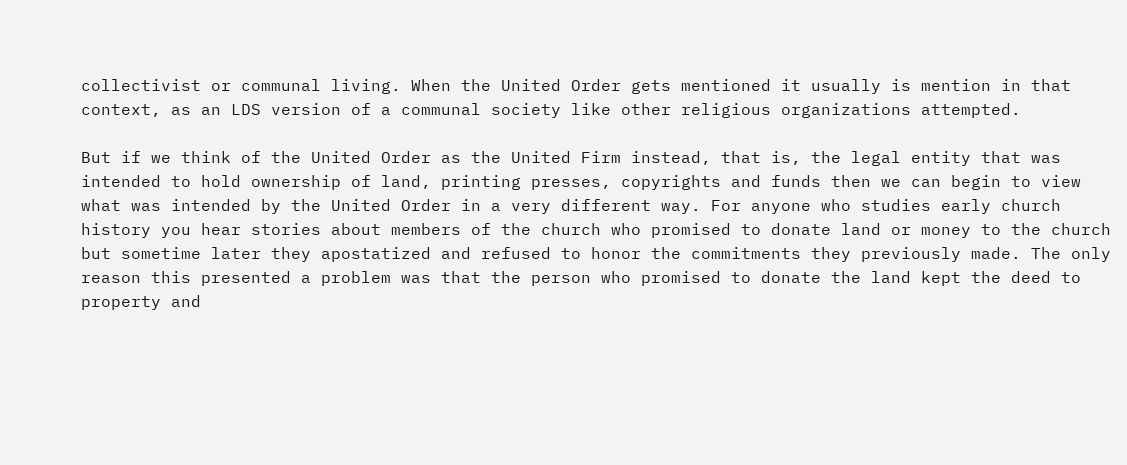collectivist or communal living. When the United Order gets mentioned it usually is mention in that context, as an LDS version of a communal society like other religious organizations attempted.

But if we think of the United Order as the United Firm instead, that is, the legal entity that was intended to hold ownership of land, printing presses, copyrights and funds then we can begin to view what was intended by the United Order in a very different way. For anyone who studies early church history you hear stories about members of the church who promised to donate land or money to the church but sometime later they apostatized and refused to honor the commitments they previously made. The only reason this presented a problem was that the person who promised to donate the land kept the deed to property and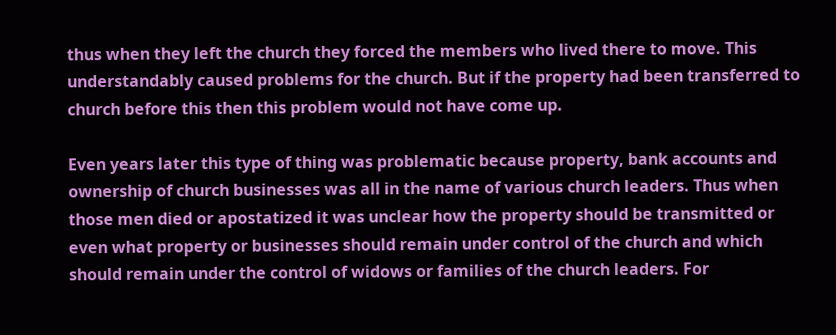thus when they left the church they forced the members who lived there to move. This understandably caused problems for the church. But if the property had been transferred to church before this then this problem would not have come up.

Even years later this type of thing was problematic because property, bank accounts and ownership of church businesses was all in the name of various church leaders. Thus when those men died or apostatized it was unclear how the property should be transmitted or even what property or businesses should remain under control of the church and which should remain under the control of widows or families of the church leaders. For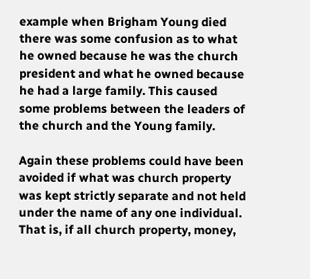example when Brigham Young died there was some confusion as to what he owned because he was the church president and what he owned because he had a large family. This caused some problems between the leaders of the church and the Young family.

Again these problems could have been avoided if what was church property was kept strictly separate and not held under the name of any one individual. That is, if all church property, money,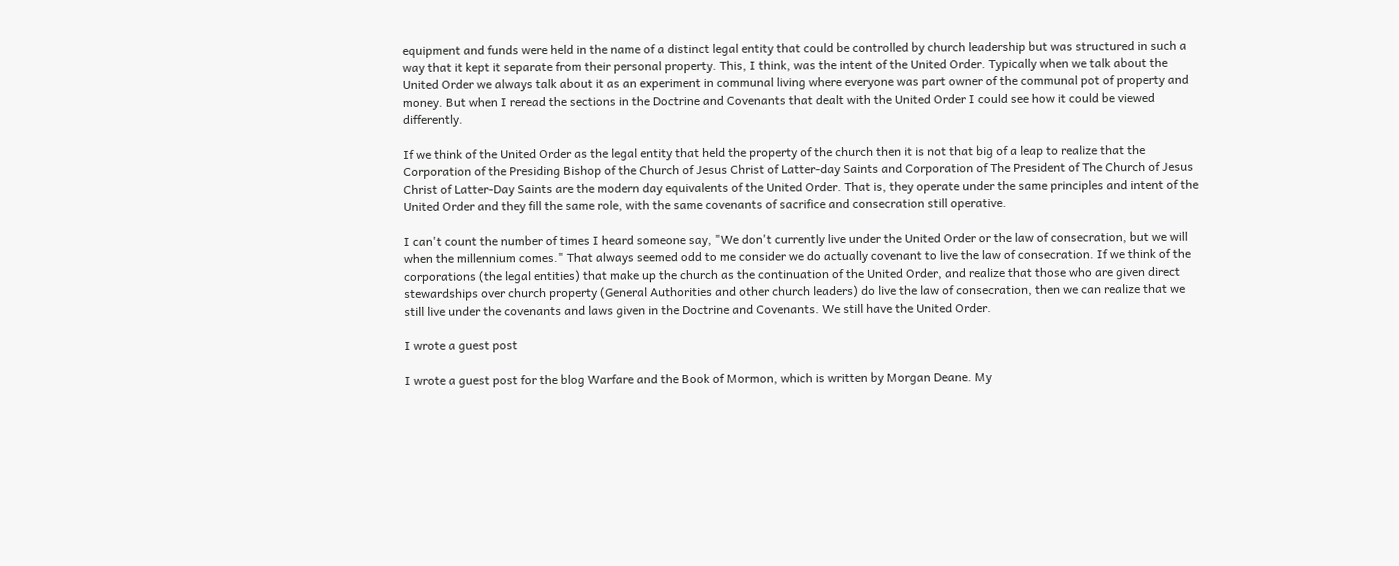equipment and funds were held in the name of a distinct legal entity that could be controlled by church leadership but was structured in such a way that it kept it separate from their personal property. This, I think, was the intent of the United Order. Typically when we talk about the United Order we always talk about it as an experiment in communal living where everyone was part owner of the communal pot of property and money. But when I reread the sections in the Doctrine and Covenants that dealt with the United Order I could see how it could be viewed differently.

If we think of the United Order as the legal entity that held the property of the church then it is not that big of a leap to realize that the Corporation of the Presiding Bishop of the Church of Jesus Christ of Latter-day Saints and Corporation of The President of The Church of Jesus Christ of Latter-Day Saints are the modern day equivalents of the United Order. That is, they operate under the same principles and intent of the United Order and they fill the same role, with the same covenants of sacrifice and consecration still operative.

I can't count the number of times I heard someone say, "We don't currently live under the United Order or the law of consecration, but we will when the millennium comes." That always seemed odd to me consider we do actually covenant to live the law of consecration. If we think of the corporations (the legal entities) that make up the church as the continuation of the United Order, and realize that those who are given direct stewardships over church property (General Authorities and other church leaders) do live the law of consecration, then we can realize that we still live under the covenants and laws given in the Doctrine and Covenants. We still have the United Order.

I wrote a guest post

I wrote a guest post for the blog Warfare and the Book of Mormon, which is written by Morgan Deane. My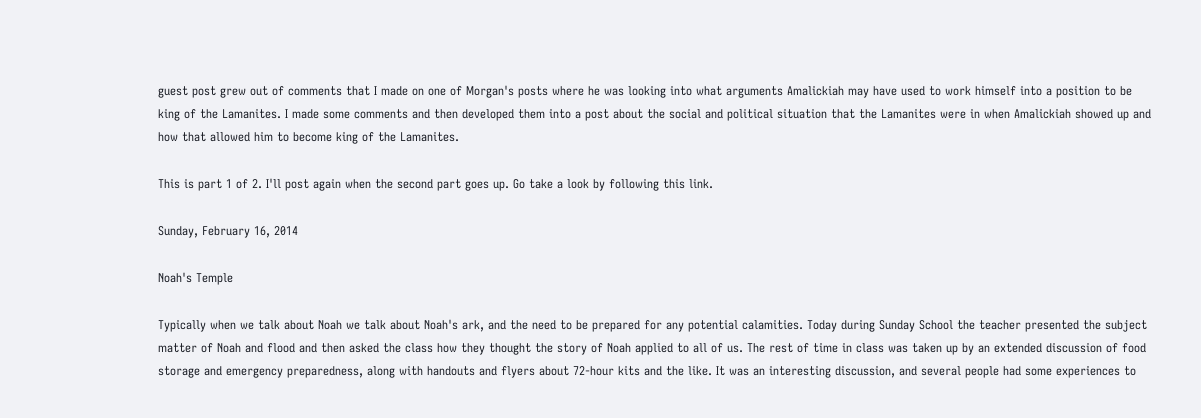guest post grew out of comments that I made on one of Morgan's posts where he was looking into what arguments Amalickiah may have used to work himself into a position to be king of the Lamanites. I made some comments and then developed them into a post about the social and political situation that the Lamanites were in when Amalickiah showed up and how that allowed him to become king of the Lamanites.

This is part 1 of 2. I'll post again when the second part goes up. Go take a look by following this link.

Sunday, February 16, 2014

Noah's Temple

Typically when we talk about Noah we talk about Noah's ark, and the need to be prepared for any potential calamities. Today during Sunday School the teacher presented the subject matter of Noah and flood and then asked the class how they thought the story of Noah applied to all of us. The rest of time in class was taken up by an extended discussion of food storage and emergency preparedness, along with handouts and flyers about 72-hour kits and the like. It was an interesting discussion, and several people had some experiences to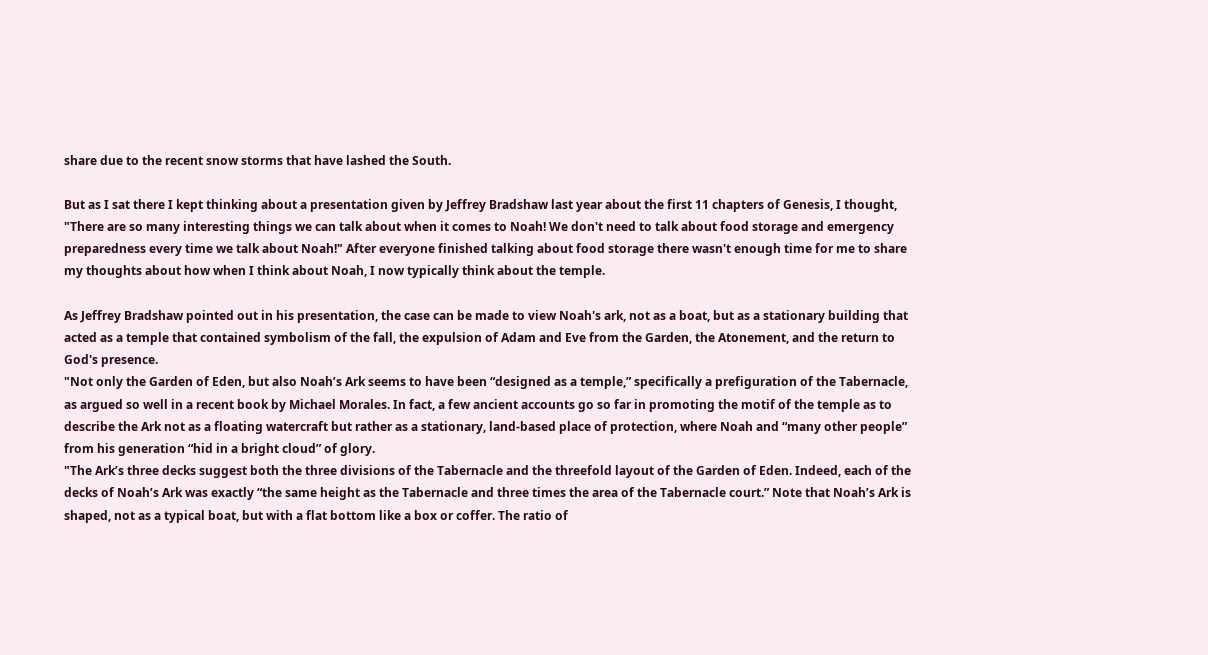share due to the recent snow storms that have lashed the South.

But as I sat there I kept thinking about a presentation given by Jeffrey Bradshaw last year about the first 11 chapters of Genesis, I thought, "There are so many interesting things we can talk about when it comes to Noah! We don't need to talk about food storage and emergency preparedness every time we talk about Noah!" After everyone finished talking about food storage there wasn't enough time for me to share my thoughts about how when I think about Noah, I now typically think about the temple.

As Jeffrey Bradshaw pointed out in his presentation, the case can be made to view Noah's ark, not as a boat, but as a stationary building that acted as a temple that contained symbolism of the fall, the expulsion of Adam and Eve from the Garden, the Atonement, and the return to God's presence.
"Not only the Garden of Eden, but also Noah’s Ark seems to have been “designed as a temple,” specifically a prefiguration of the Tabernacle, as argued so well in a recent book by Michael Morales. In fact, a few ancient accounts go so far in promoting the motif of the temple as to describe the Ark not as a floating watercraft but rather as a stationary, land-based place of protection, where Noah and “many other people” from his generation “hid in a bright cloud” of glory.
"The Ark’s three decks suggest both the three divisions of the Tabernacle and the threefold layout of the Garden of Eden. Indeed, each of the decks of Noah’s Ark was exactly “the same height as the Tabernacle and three times the area of the Tabernacle court.” Note that Noah’s Ark is shaped, not as a typical boat, but with a flat bottom like a box or coffer. The ratio of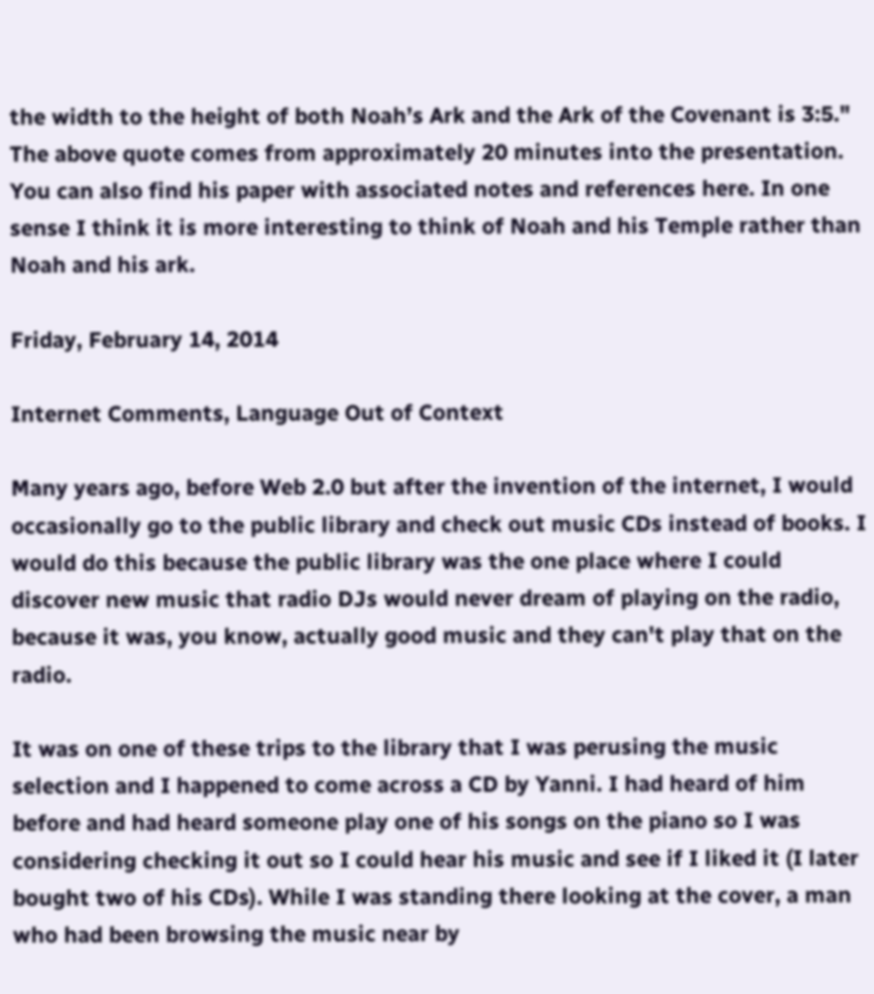the width to the height of both Noah’s Ark and the Ark of the Covenant is 3:5."
The above quote comes from approximately 20 minutes into the presentation. You can also find his paper with associated notes and references here. In one sense I think it is more interesting to think of Noah and his Temple rather than Noah and his ark.

Friday, February 14, 2014

Internet Comments, Language Out of Context

Many years ago, before Web 2.0 but after the invention of the internet, I would occasionally go to the public library and check out music CDs instead of books. I would do this because the public library was the one place where I could discover new music that radio DJs would never dream of playing on the radio, because it was, you know, actually good music and they can't play that on the radio.

It was on one of these trips to the library that I was perusing the music selection and I happened to come across a CD by Yanni. I had heard of him before and had heard someone play one of his songs on the piano so I was considering checking it out so I could hear his music and see if I liked it (I later bought two of his CDs). While I was standing there looking at the cover, a man who had been browsing the music near by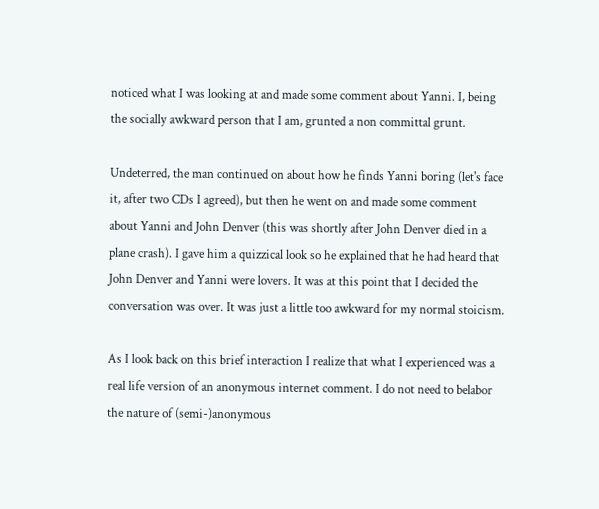noticed what I was looking at and made some comment about Yanni. I, being the socially awkward person that I am, grunted a non committal grunt.

Undeterred, the man continued on about how he finds Yanni boring (let's face it, after two CDs I agreed), but then he went on and made some comment about Yanni and John Denver (this was shortly after John Denver died in a plane crash). I gave him a quizzical look so he explained that he had heard that John Denver and Yanni were lovers. It was at this point that I decided the conversation was over. It was just a little too awkward for my normal stoicism.

As I look back on this brief interaction I realize that what I experienced was a real life version of an anonymous internet comment. I do not need to belabor the nature of (semi-)anonymous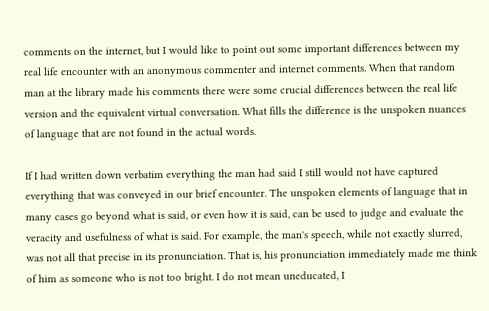comments on the internet, but I would like to point out some important differences between my real life encounter with an anonymous commenter and internet comments. When that random man at the library made his comments there were some crucial differences between the real life version and the equivalent virtual conversation. What fills the difference is the unspoken nuances of language that are not found in the actual words.

If I had written down verbatim everything the man had said I still would not have captured everything that was conveyed in our brief encounter. The unspoken elements of language that in many cases go beyond what is said, or even how it is said, can be used to judge and evaluate the veracity and usefulness of what is said. For example, the man's speech, while not exactly slurred, was not all that precise in its pronunciation. That is, his pronunciation immediately made me think of him as someone who is not too bright. I do not mean uneducated, I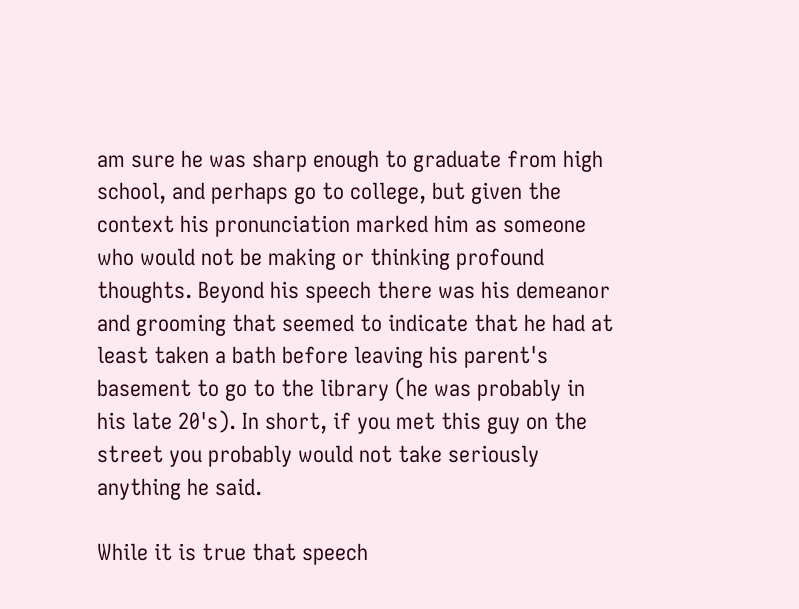am sure he was sharp enough to graduate from high school, and perhaps go to college, but given the context his pronunciation marked him as someone who would not be making or thinking profound thoughts. Beyond his speech there was his demeanor and grooming that seemed to indicate that he had at least taken a bath before leaving his parent's basement to go to the library (he was probably in his late 20's). In short, if you met this guy on the street you probably would not take seriously anything he said.

While it is true that speech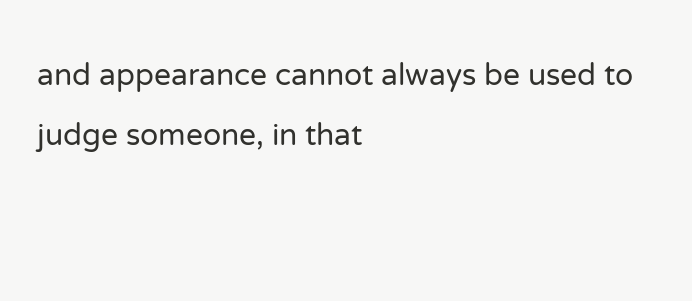and appearance cannot always be used to judge someone, in that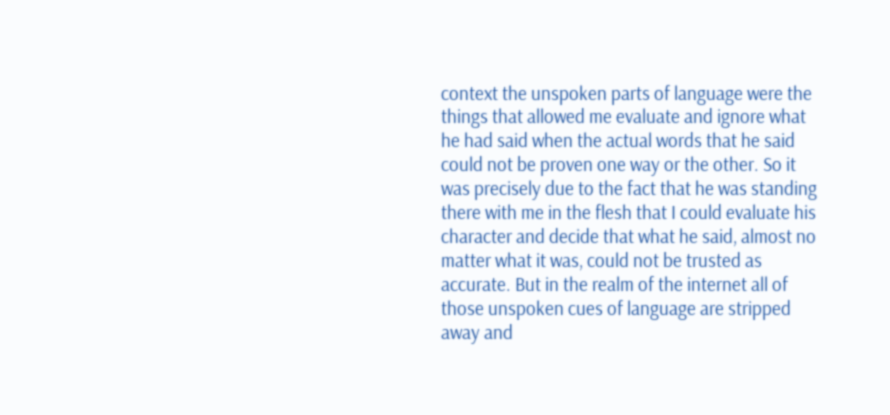context the unspoken parts of language were the things that allowed me evaluate and ignore what he had said when the actual words that he said could not be proven one way or the other. So it was precisely due to the fact that he was standing there with me in the flesh that I could evaluate his character and decide that what he said, almost no matter what it was, could not be trusted as accurate. But in the realm of the internet all of those unspoken cues of language are stripped away and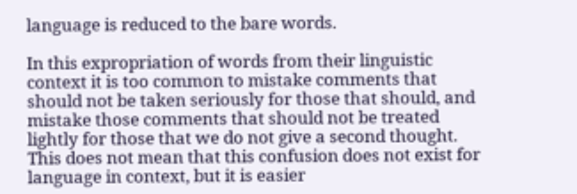language is reduced to the bare words.

In this expropriation of words from their linguistic context it is too common to mistake comments that should not be taken seriously for those that should, and mistake those comments that should not be treated lightly for those that we do not give a second thought. This does not mean that this confusion does not exist for language in context, but it is easier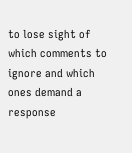to lose sight of which comments to ignore and which ones demand a response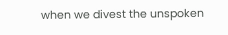when we divest the unspoken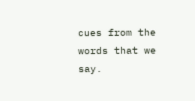cues from the words that we say.